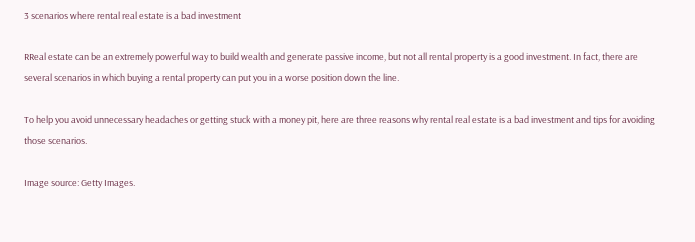3 scenarios where rental real estate is a bad investment

RReal estate can be an extremely powerful way to build wealth and generate passive income, but not all rental property is a good investment. In fact, there are several scenarios in which buying a rental property can put you in a worse position down the line.

To help you avoid unnecessary headaches or getting stuck with a money pit, here are three reasons why rental real estate is a bad investment and tips for avoiding those scenarios.

Image source: Getty Images.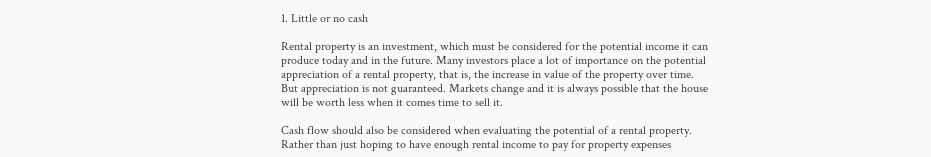1. Little or no cash

Rental property is an investment, which must be considered for the potential income it can produce today and in the future. Many investors place a lot of importance on the potential appreciation of a rental property, that is, the increase in value of the property over time. But appreciation is not guaranteed. Markets change and it is always possible that the house will be worth less when it comes time to sell it.

Cash flow should also be considered when evaluating the potential of a rental property. Rather than just hoping to have enough rental income to pay for property expenses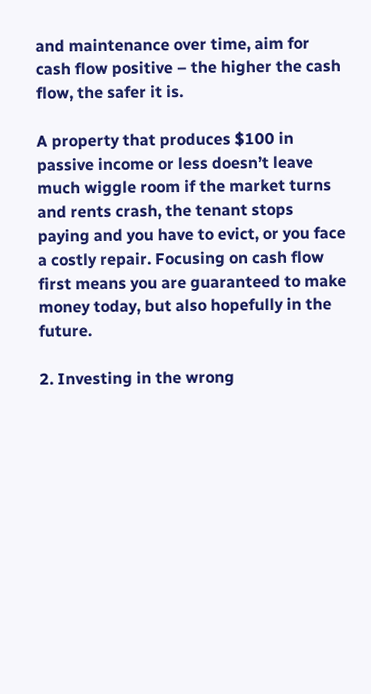and maintenance over time, aim for cash flow positive – the higher the cash flow, the safer it is.

A property that produces $100 in passive income or less doesn’t leave much wiggle room if the market turns and rents crash, the tenant stops paying and you have to evict, or you face a costly repair. Focusing on cash flow first means you are guaranteed to make money today, but also hopefully in the future.

2. Investing in the wrong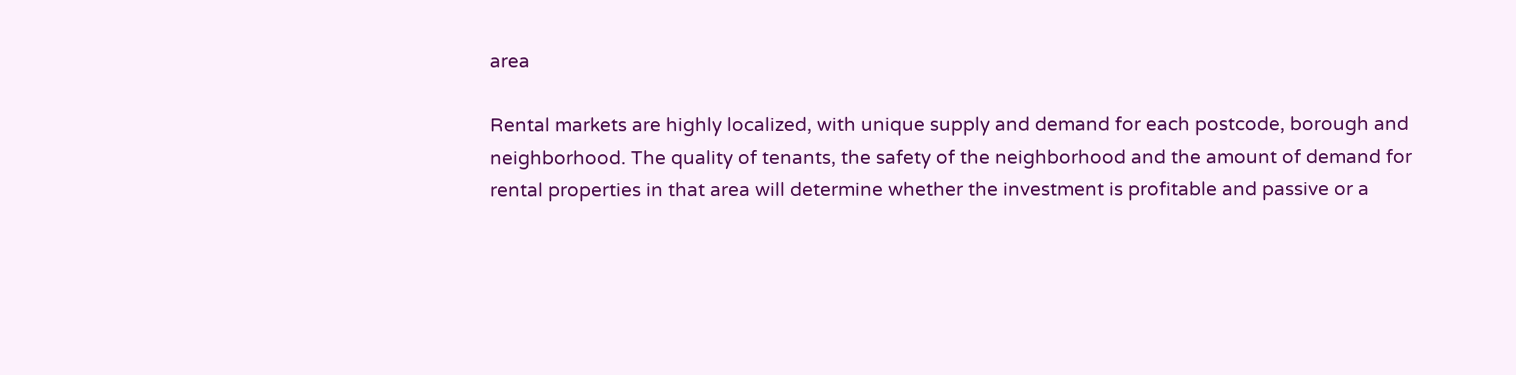area

Rental markets are highly localized, with unique supply and demand for each postcode, borough and neighborhood. The quality of tenants, the safety of the neighborhood and the amount of demand for rental properties in that area will determine whether the investment is profitable and passive or a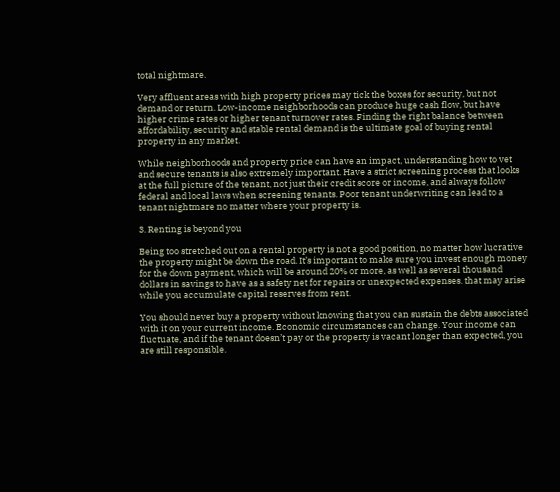total nightmare.

Very affluent areas with high property prices may tick the boxes for security, but not demand or return. Low-income neighborhoods can produce huge cash flow, but have higher crime rates or higher tenant turnover rates. Finding the right balance between affordability, security and stable rental demand is the ultimate goal of buying rental property in any market.

While neighborhoods and property price can have an impact, understanding how to vet and secure tenants is also extremely important. Have a strict screening process that looks at the full picture of the tenant, not just their credit score or income, and always follow federal and local laws when screening tenants. Poor tenant underwriting can lead to a tenant nightmare no matter where your property is.

3. Renting is beyond you

Being too stretched out on a rental property is not a good position, no matter how lucrative the property might be down the road. It’s important to make sure you invest enough money for the down payment, which will be around 20% or more, as well as several thousand dollars in savings to have as a safety net for repairs or unexpected expenses. that may arise while you accumulate capital reserves from rent.

You should never buy a property without knowing that you can sustain the debts associated with it on your current income. Economic circumstances can change. Your income can fluctuate, and if the tenant doesn’t pay or the property is vacant longer than expected, you are still responsible.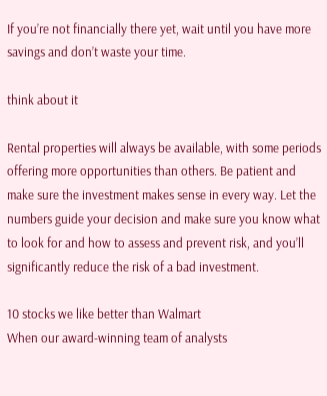If you’re not financially there yet, wait until you have more savings and don’t waste your time.

think about it

Rental properties will always be available, with some periods offering more opportunities than others. Be patient and make sure the investment makes sense in every way. Let the numbers guide your decision and make sure you know what to look for and how to assess and prevent risk, and you’ll significantly reduce the risk of a bad investment.

10 stocks we like better than Walmart
When our award-winning team of analysts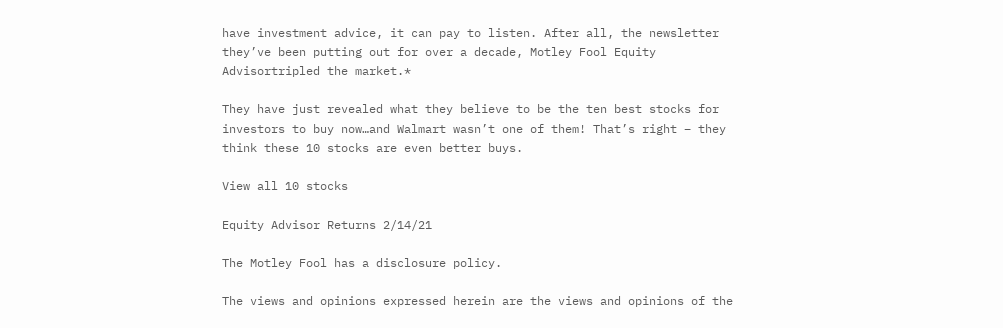have investment advice, it can pay to listen. After all, the newsletter they’ve been putting out for over a decade, Motley Fool Equity Advisortripled the market.*

They have just revealed what they believe to be the ten best stocks for investors to buy now…and Walmart wasn’t one of them! That’s right – they think these 10 stocks are even better buys.

View all 10 stocks

Equity Advisor Returns 2/14/21

The Motley Fool has a disclosure policy.

The views and opinions expressed herein are the views and opinions of the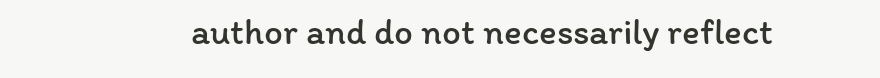author and do not necessarily reflect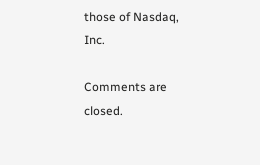those of Nasdaq, Inc.

Comments are closed.